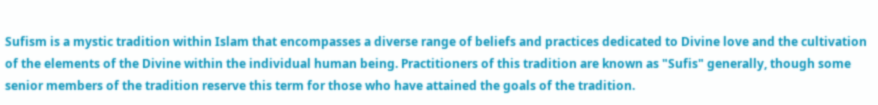Sufism is a mystic tradition within Islam that encompasses a diverse range of beliefs and practices dedicated to Divine love and the cultivation of the elements of the Divine within the individual human being. Practitioners of this tradition are known as "Sufis" generally, though some senior members of the tradition reserve this term for those who have attained the goals of the tradition.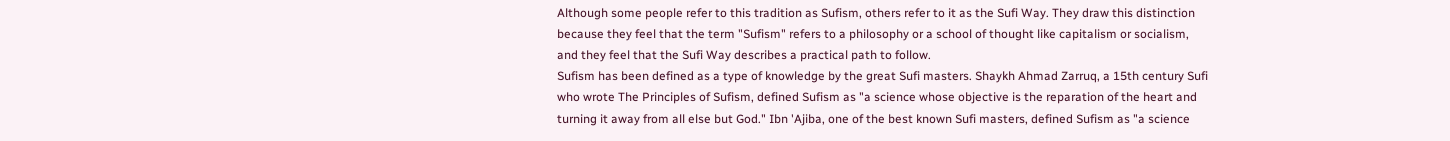Although some people refer to this tradition as Sufism, others refer to it as the Sufi Way. They draw this distinction because they feel that the term "Sufism" refers to a philosophy or a school of thought like capitalism or socialism, and they feel that the Sufi Way describes a practical path to follow.
Sufism has been defined as a type of knowledge by the great Sufi masters. Shaykh Ahmad Zarruq, a 15th century Sufi who wrote The Principles of Sufism, defined Sufism as "a science whose objective is the reparation of the heart and turning it away from all else but God." Ibn 'Ajiba, one of the best known Sufi masters, defined Sufism as "a science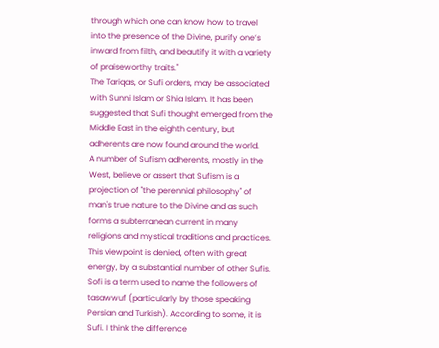through which one can know how to travel into the presence of the Divine, purify one’s inward from filth, and beautify it with a variety of praiseworthy traits."
The Tariqas, or Sufi orders, may be associated with Sunni Islam or Shia Islam. It has been suggested that Sufi thought emerged from the Middle East in the eighth century, but adherents are now found around the world.
A number of Sufism adherents, mostly in the West, believe or assert that Sufism is a projection of "the perennial philosophy" of man's true nature to the Divine and as such forms a subterranean current in many religions and mystical traditions and practices. This viewpoint is denied, often with great energy, by a substantial number of other Sufis.
Sofi is a term used to name the followers of tasawwuf (particularly by those speaking Persian and Turkish). According to some, it is Sufi. I think the difference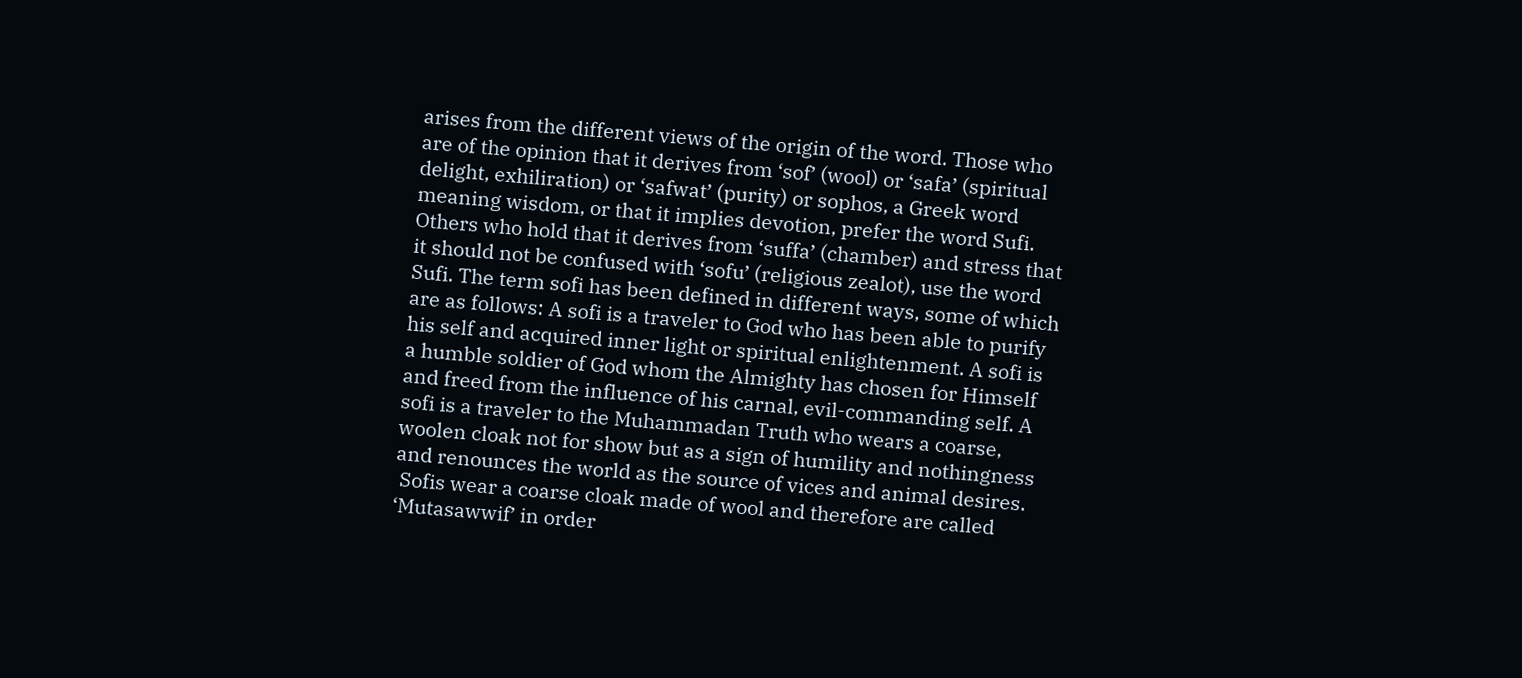arises from the different views of the origin of the word. Those who are of the opinion that it derives from ‘sof’ (wool) or ‘safa’ (spiritual delight, exhiliration) or ‘safwat’ (purity) or sophos, a Greek word meaning wisdom, or that it implies devotion, prefer the word Sufi. Others who hold that it derives from ‘suffa’ (chamber) and stress that it should not be confused with ‘sofu’ (religious zealot), use the word Sufi. The term sofi has been defined in different ways, some of which are as follows: A sofi is a traveler to God who has been able to purify his self and acquired inner light or spiritual enlightenment. A sofi is a humble soldier of God whom the Almighty has chosen for Himself and freed from the influence of his carnal, evil-commanding self. A sofi is a traveler to the Muhammadan Truth who wears a coarse, woolen cloak not for show but as a sign of humility and nothingness and renounces the world as the source of vices and animal desires.
 Sofis wear a coarse cloak made of wool and therefore are called ‘Mutasawwif’ in order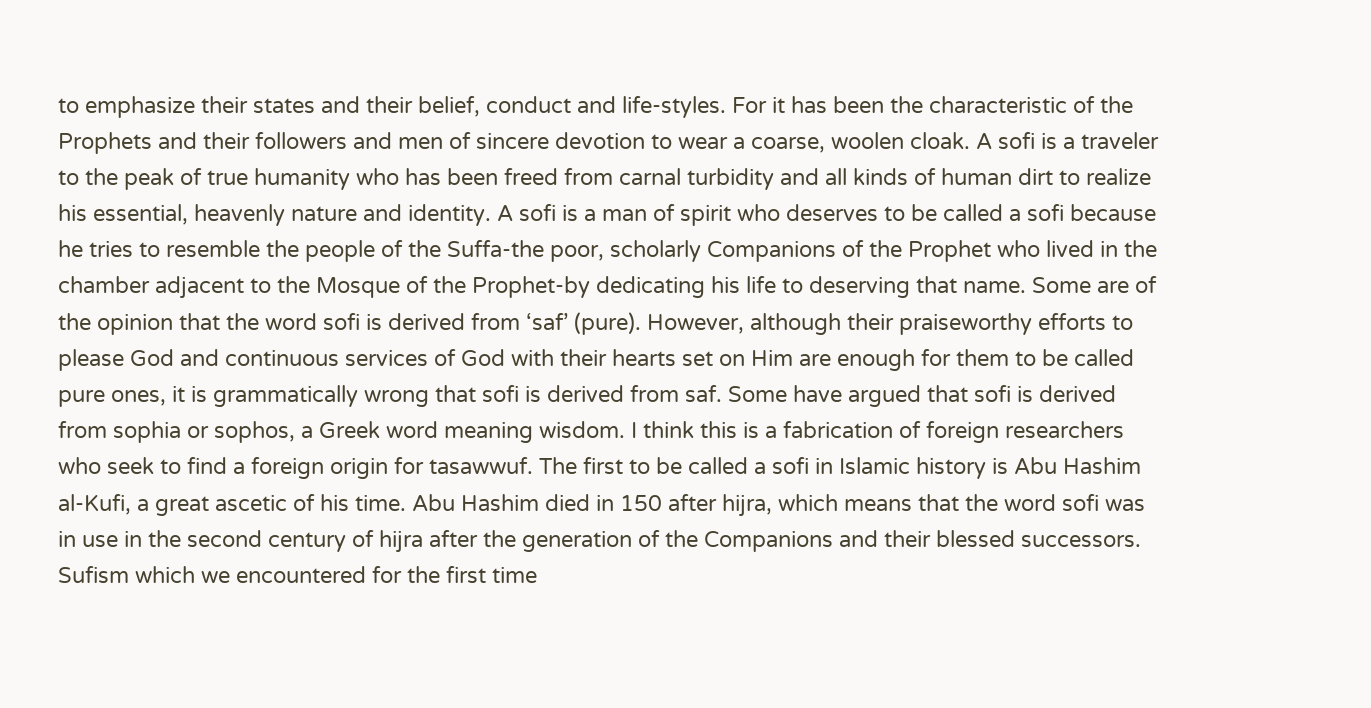to emphasize their states and their belief, conduct and life-styles. For it has been the characteristic of the Prophets and their followers and men of sincere devotion to wear a coarse, woolen cloak. A sofi is a traveler to the peak of true humanity who has been freed from carnal turbidity and all kinds of human dirt to realize his essential, heavenly nature and identity. A sofi is a man of spirit who deserves to be called a sofi because he tries to resemble the people of the Suffa-the poor, scholarly Companions of the Prophet who lived in the chamber adjacent to the Mosque of the Prophet-by dedicating his life to deserving that name. Some are of the opinion that the word sofi is derived from ‘saf’ (pure). However, although their praiseworthy efforts to please God and continuous services of God with their hearts set on Him are enough for them to be called pure ones, it is grammatically wrong that sofi is derived from saf. Some have argued that sofi is derived from sophia or sophos, a Greek word meaning wisdom. I think this is a fabrication of foreign researchers who seek to find a foreign origin for tasawwuf. The first to be called a sofi in Islamic history is Abu Hashim al-Kufi, a great ascetic of his time. Abu Hashim died in 150 after hijra, which means that the word sofi was in use in the second century of hijra after the generation of the Companions and their blessed successors.
Sufism which we encountered for the first time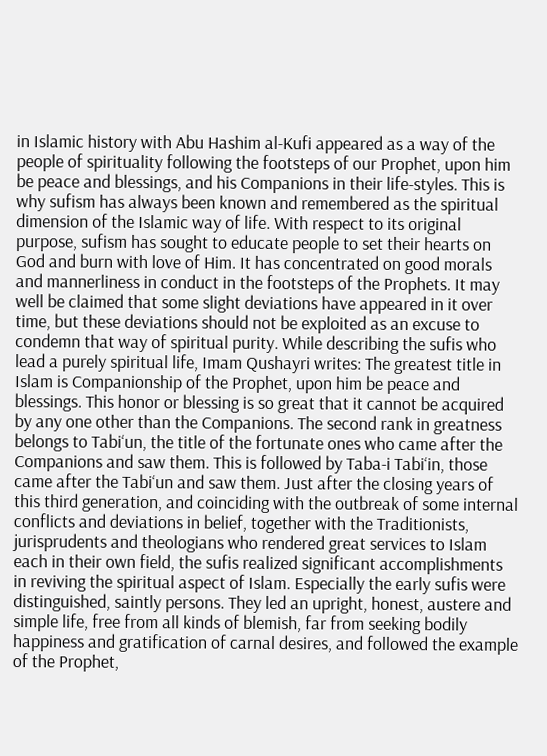in Islamic history with Abu Hashim al-Kufi appeared as a way of the people of spirituality following the footsteps of our Prophet, upon him be peace and blessings, and his Companions in their life-styles. This is why sufism has always been known and remembered as the spiritual dimension of the Islamic way of life. With respect to its original purpose, sufism has sought to educate people to set their hearts on God and burn with love of Him. It has concentrated on good morals and mannerliness in conduct in the footsteps of the Prophets. It may well be claimed that some slight deviations have appeared in it over time, but these deviations should not be exploited as an excuse to condemn that way of spiritual purity. While describing the sufis who lead a purely spiritual life, Imam Qushayri writes: The greatest title in Islam is Companionship of the Prophet, upon him be peace and blessings. This honor or blessing is so great that it cannot be acquired by any one other than the Companions. The second rank in greatness belongs to Tabi‘un, the title of the fortunate ones who came after the Companions and saw them. This is followed by Taba-i Tabi‘in, those came after the Tabi‘un and saw them. Just after the closing years of this third generation, and coinciding with the outbreak of some internal conflicts and deviations in belief, together with the Traditionists, jurisprudents and theologians who rendered great services to Islam each in their own field, the sufis realized significant accomplishments in reviving the spiritual aspect of Islam. Especially the early sufis were distinguished, saintly persons. They led an upright, honest, austere and simple life, free from all kinds of blemish, far from seeking bodily happiness and gratification of carnal desires, and followed the example of the Prophet,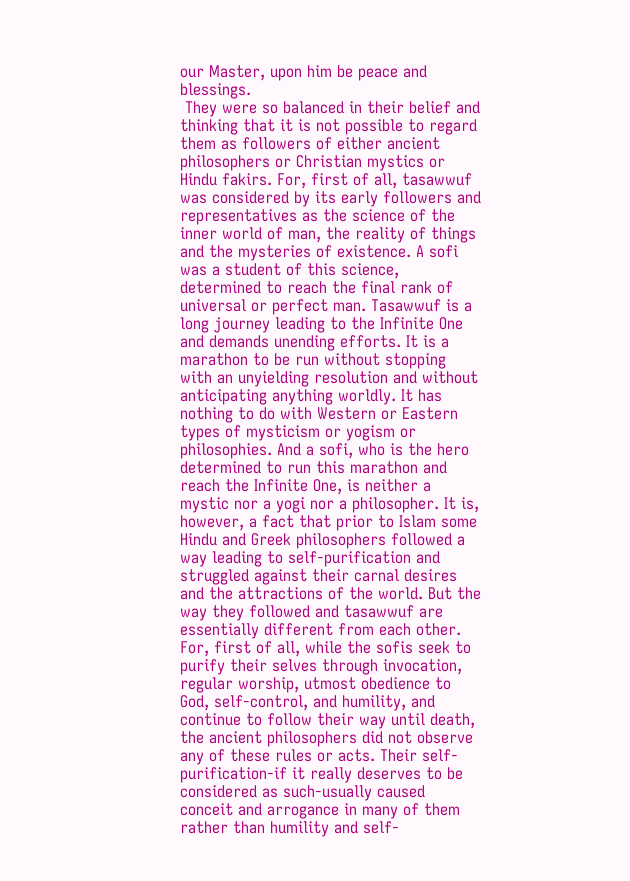our Master, upon him be peace and blessings.
 They were so balanced in their belief and thinking that it is not possible to regard them as followers of either ancient philosophers or Christian mystics or Hindu fakirs. For, first of all, tasawwuf was considered by its early followers and representatives as the science of the inner world of man, the reality of things and the mysteries of existence. A sofi was a student of this science, determined to reach the final rank of universal or perfect man. Tasawwuf is a long journey leading to the Infinite One and demands unending efforts. It is a marathon to be run without stopping with an unyielding resolution and without anticipating anything worldly. It has nothing to do with Western or Eastern types of mysticism or yogism or philosophies. And a sofi, who is the hero determined to run this marathon and reach the Infinite One, is neither a mystic nor a yogi nor a philosopher. It is, however, a fact that prior to Islam some Hindu and Greek philosophers followed a way leading to self-purification and struggled against their carnal desires and the attractions of the world. But the way they followed and tasawwuf are essentially different from each other. For, first of all, while the sofis seek to purify their selves through invocation, regular worship, utmost obedience to God, self-control, and humility, and continue to follow their way until death, the ancient philosophers did not observe any of these rules or acts. Their self-purification-if it really deserves to be considered as such-usually caused conceit and arrogance in many of them rather than humility and self-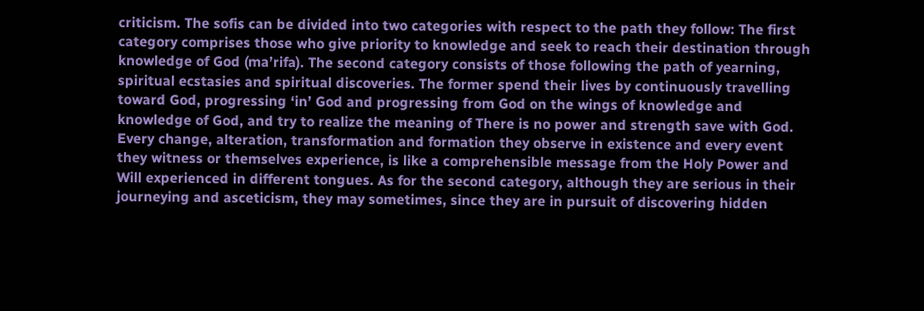criticism. The sofis can be divided into two categories with respect to the path they follow: The first category comprises those who give priority to knowledge and seek to reach their destination through knowledge of God (ma’rifa). The second category consists of those following the path of yearning, spiritual ecstasies and spiritual discoveries. The former spend their lives by continuously travelling toward God, progressing ‘in’ God and progressing from God on the wings of knowledge and knowledge of God, and try to realize the meaning of There is no power and strength save with God. Every change, alteration, transformation and formation they observe in existence and every event they witness or themselves experience, is like a comprehensible message from the Holy Power and Will experienced in different tongues. As for the second category, although they are serious in their journeying and asceticism, they may sometimes, since they are in pursuit of discovering hidden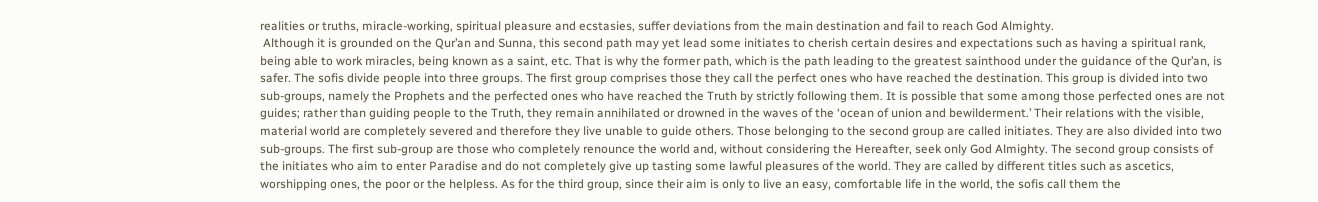realities or truths, miracle-working, spiritual pleasure and ecstasies, suffer deviations from the main destination and fail to reach God Almighty.
 Although it is grounded on the Qur’an and Sunna, this second path may yet lead some initiates to cherish certain desires and expectations such as having a spiritual rank, being able to work miracles, being known as a saint, etc. That is why the former path, which is the path leading to the greatest sainthood under the guidance of the Qur’an, is safer. The sofis divide people into three groups. The first group comprises those they call the perfect ones who have reached the destination. This group is divided into two sub-groups, namely the Prophets and the perfected ones who have reached the Truth by strictly following them. It is possible that some among those perfected ones are not guides; rather than guiding people to the Truth, they remain annihilated or drowned in the waves of the ‘ocean of union and bewilderment.’ Their relations with the visible, material world are completely severed and therefore they live unable to guide others. Those belonging to the second group are called initiates. They are also divided into two sub-groups. The first sub-group are those who completely renounce the world and, without considering the Hereafter, seek only God Almighty. The second group consists of the initiates who aim to enter Paradise and do not completely give up tasting some lawful pleasures of the world. They are called by different titles such as ascetics, worshipping ones, the poor or the helpless. As for the third group, since their aim is only to live an easy, comfortable life in the world, the sofis call them the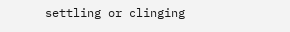settling or clinging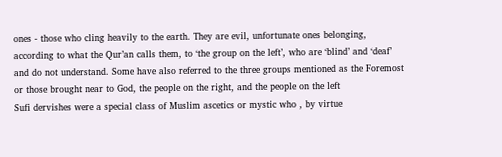ones - those who cling heavily to the earth. They are evil, unfortunate ones belonging, according to what the Qur’an calls them, to ‘the group on the left’, who are ‘blind’ and ‘deaf’ and do not understand. Some have also referred to the three groups mentioned as the Foremost or those brought near to God, the people on the right, and the people on the left
Sufi dervishes were a special class of Muslim ascetics or mystic who , by virtue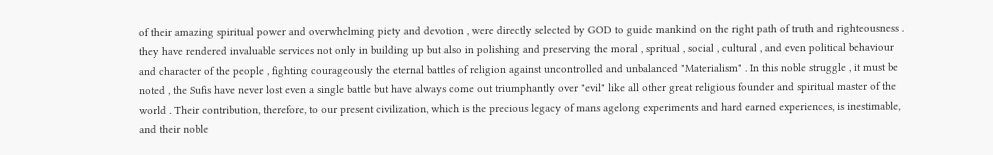of their amazing spiritual power and overwhelming piety and devotion , were directly selected by GOD to guide mankind on the right path of truth and righteousness . they have rendered invaluable services not only in building up but also in polishing and preserving the moral , spritual , social , cultural , and even political behaviour and character of the people , fighting courageously the eternal battles of religion against uncontrolled and unbalanced "Materialism" . In this noble struggle , it must be noted , the Sufis have never lost even a single battle but have always come out triumphantly over "evil" like all other great religious founder and spiritual master of the world . Their contribution, therefore, to our present civilization, which is the precious legacy of mans agelong experiments and hard earned experiences, is inestimable, and their noble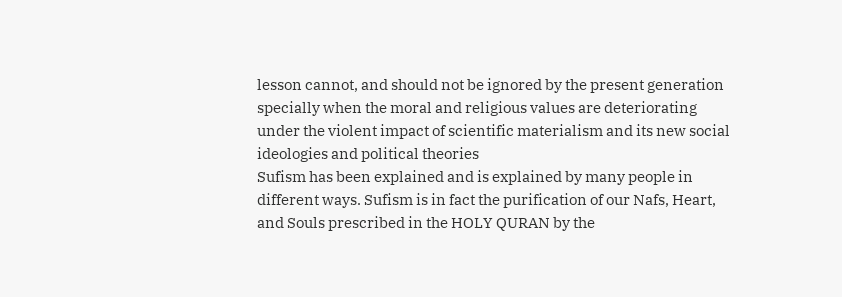lesson cannot, and should not be ignored by the present generation specially when the moral and religious values are deteriorating under the violent impact of scientific materialism and its new social ideologies and political theories
Sufism has been explained and is explained by many people in different ways. Sufism is in fact the purification of our Nafs, Heart, and Souls prescribed in the HOLY QURAN by the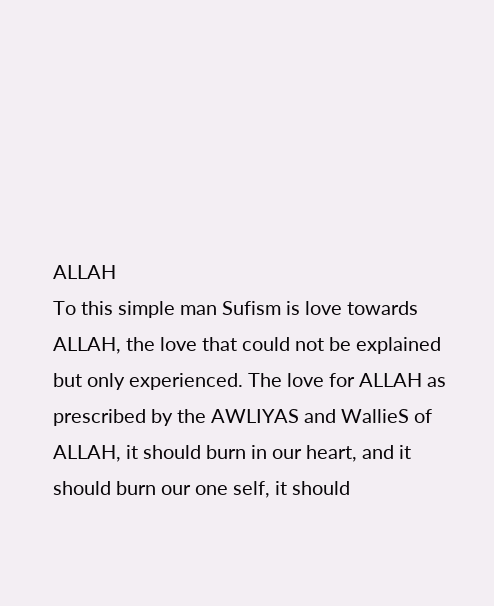ALLAH
To this simple man Sufism is love towards ALLAH, the love that could not be explained but only experienced. The love for ALLAH as prescribed by the AWLIYAS and WallieS of ALLAH, it should burn in our heart, and it should burn our one self, it should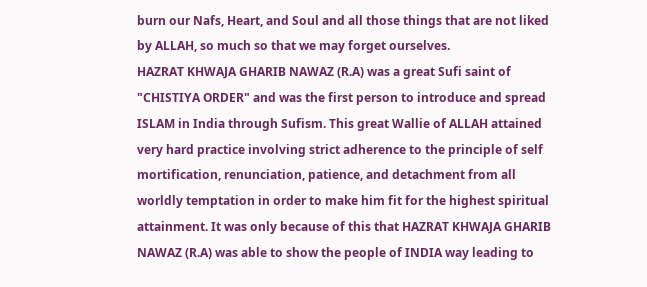burn our Nafs, Heart, and Soul and all those things that are not liked by ALLAH, so much so that we may forget ourselves.
HAZRAT KHWAJA GHARIB NAWAZ (R.A) was a great Sufi saint of "CHISTIYA ORDER" and was the first person to introduce and spread ISLAM in India through Sufism. This great Wallie of ALLAH attained very hard practice involving strict adherence to the principle of self mortification, renunciation, patience, and detachment from all worldly temptation in order to make him fit for the highest spiritual attainment. It was only because of this that HAZRAT KHWAJA GHARIB NAWAZ (R.A) was able to show the people of INDIA way leading to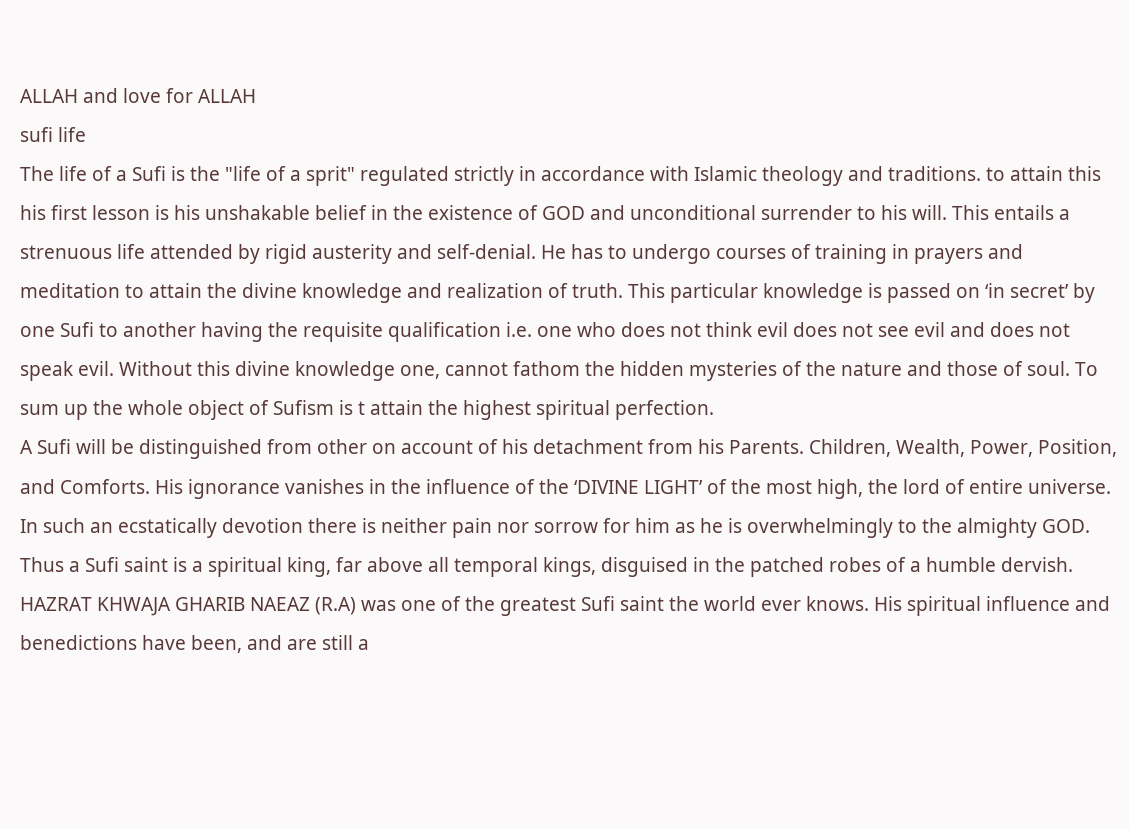ALLAH and love for ALLAH
sufi life
The life of a Sufi is the "life of a sprit" regulated strictly in accordance with Islamic theology and traditions. to attain this his first lesson is his unshakable belief in the existence of GOD and unconditional surrender to his will. This entails a strenuous life attended by rigid austerity and self-denial. He has to undergo courses of training in prayers and meditation to attain the divine knowledge and realization of truth. This particular knowledge is passed on ‘in secret’ by one Sufi to another having the requisite qualification i.e. one who does not think evil does not see evil and does not speak evil. Without this divine knowledge one, cannot fathom the hidden mysteries of the nature and those of soul. To sum up the whole object of Sufism is t attain the highest spiritual perfection.
A Sufi will be distinguished from other on account of his detachment from his Parents. Children, Wealth, Power, Position, and Comforts. His ignorance vanishes in the influence of the ‘DIVINE LIGHT’ of the most high, the lord of entire universe. In such an ecstatically devotion there is neither pain nor sorrow for him as he is overwhelmingly to the almighty GOD. Thus a Sufi saint is a spiritual king, far above all temporal kings, disguised in the patched robes of a humble dervish.
HAZRAT KHWAJA GHARIB NAEAZ (R.A) was one of the greatest Sufi saint the world ever knows. His spiritual influence and benedictions have been, and are still a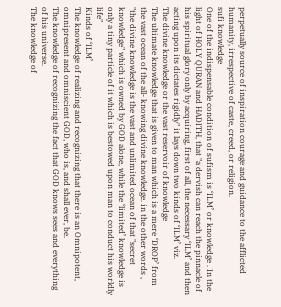perpetually source of inspiration courage and guidance to the afflicted humanity, irrespective of caste, creed, or religion.
sufi knowledge
One of the indispensable condition of sufism is ‘ILM’ or knowledge . In the light of HOLY QURAN and HADITH, that "a dervish can reach the pinnacle of his spiritual glory only by acquiring, first of all, the necessary ‘ILM’ and then acting upon its dictates rigidly" it lays down two kinds of ‘ILM’ viz.
The divine knowledge or the vast reservoir of knowledge
The ultimate knowledge that is given to man which is a mere ‘DROP’ from the vast ocean of the all- knowing divine knowledge. in the other words , "the divine knowledge is the vast and unlimited ocean of that "secret knowledge" which is owned by GOD alone, while the ‘limited’ knowledge is only a tiny particle of it which is bestowed upon man to conduct his worldly life"
Kinds of ‘ILM’
The knowledge of realizing and recognizing that there is an Omnipotent, omnipresent and omniscient GOD, who is, and shall ever, be.
The knowledge of recognizing the fact that GOD knows sees and everything of his universe.
The knowledge of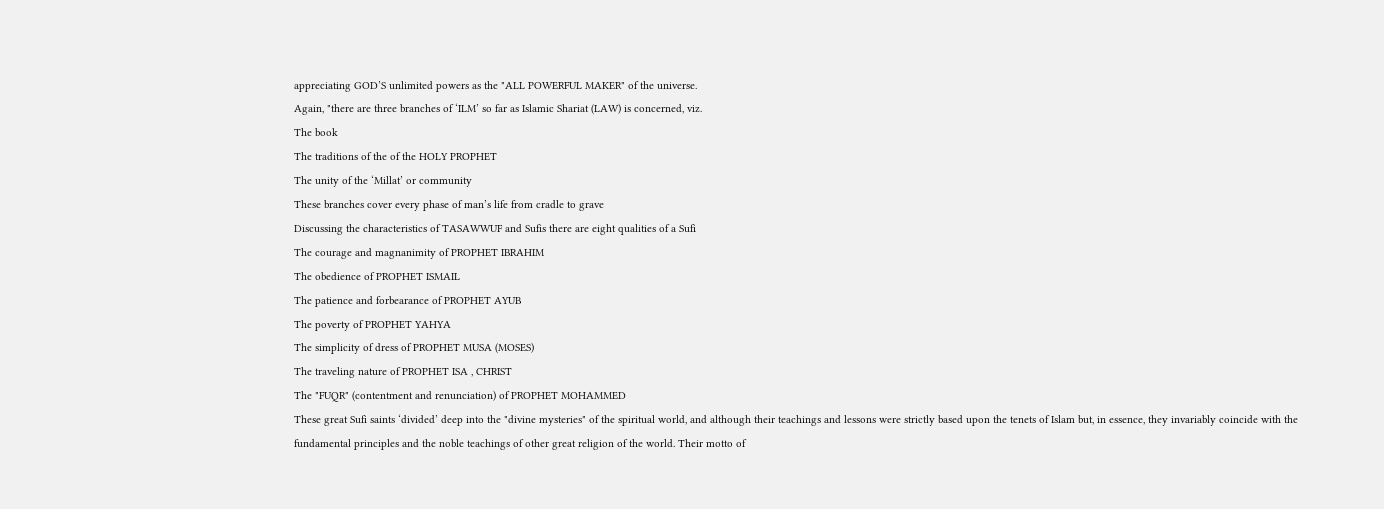appreciating GOD’S unlimited powers as the "ALL POWERFUL MAKER" of the universe.
Again, "there are three branches of ‘ILM’ so far as Islamic Shariat (LAW) is concerned, viz.
The book
The traditions of the of the HOLY PROPHET
The unity of the ‘Millat’ or community
These branches cover every phase of man’s life from cradle to grave
Discussing the characteristics of TASAWWUF and Sufis there are eight qualities of a Sufi
The courage and magnanimity of PROPHET IBRAHIM
The obedience of PROPHET ISMAIL
The patience and forbearance of PROPHET AYUB
The poverty of PROPHET YAHYA
The simplicity of dress of PROPHET MUSA (MOSES)
The traveling nature of PROPHET ISA , CHRIST
The "FUQR" (contentment and renunciation) of PROPHET MOHAMMED
These great Sufi saints ‘divided’ deep into the "divine mysteries" of the spiritual world, and although their teachings and lessons were strictly based upon the tenets of Islam but, in essence, they invariably coincide with the fundamental principles and the noble teachings of other great religion of the world. Their motto of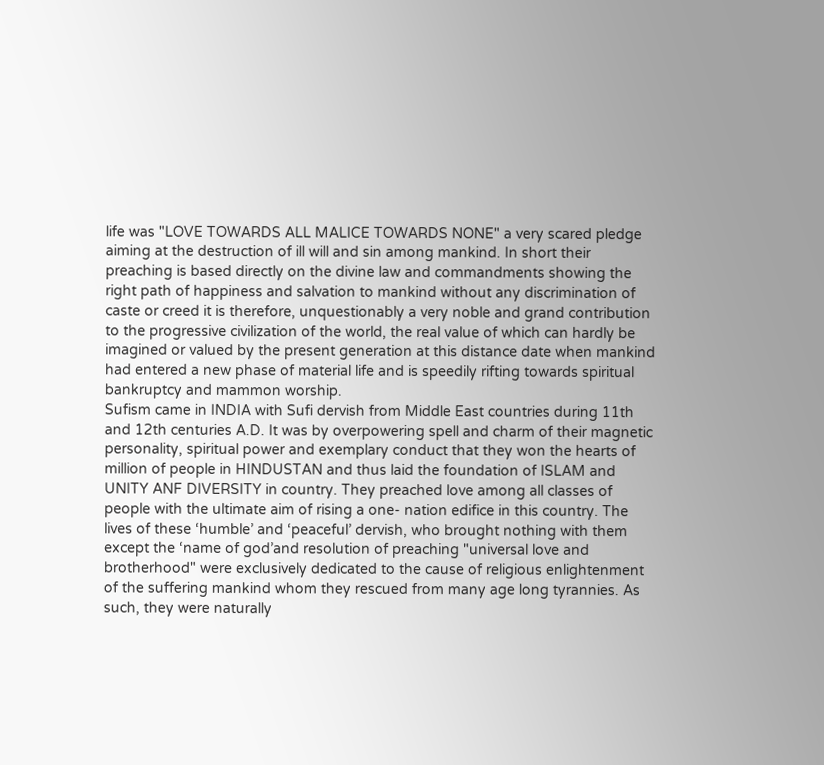life was "LOVE TOWARDS ALL MALICE TOWARDS NONE" a very scared pledge aiming at the destruction of ill will and sin among mankind. In short their preaching is based directly on the divine law and commandments showing the right path of happiness and salvation to mankind without any discrimination of caste or creed it is therefore, unquestionably a very noble and grand contribution to the progressive civilization of the world, the real value of which can hardly be imagined or valued by the present generation at this distance date when mankind had entered a new phase of material life and is speedily rifting towards spiritual bankruptcy and mammon worship.
Sufism came in INDIA with Sufi dervish from Middle East countries during 11th and 12th centuries A.D. It was by overpowering spell and charm of their magnetic personality, spiritual power and exemplary conduct that they won the hearts of million of people in HINDUSTAN and thus laid the foundation of ISLAM and UNITY ANF DIVERSITY in country. They preached love among all classes of people with the ultimate aim of rising a one- nation edifice in this country. The lives of these ‘humble’ and ‘peaceful’ dervish, who brought nothing with them except the ‘name of god’and resolution of preaching "universal love and brotherhood" were exclusively dedicated to the cause of religious enlightenment of the suffering mankind whom they rescued from many age long tyrannies. As such, they were naturally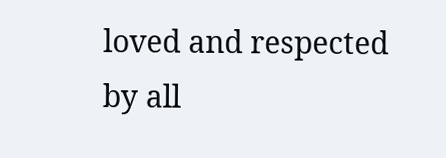loved and respected by all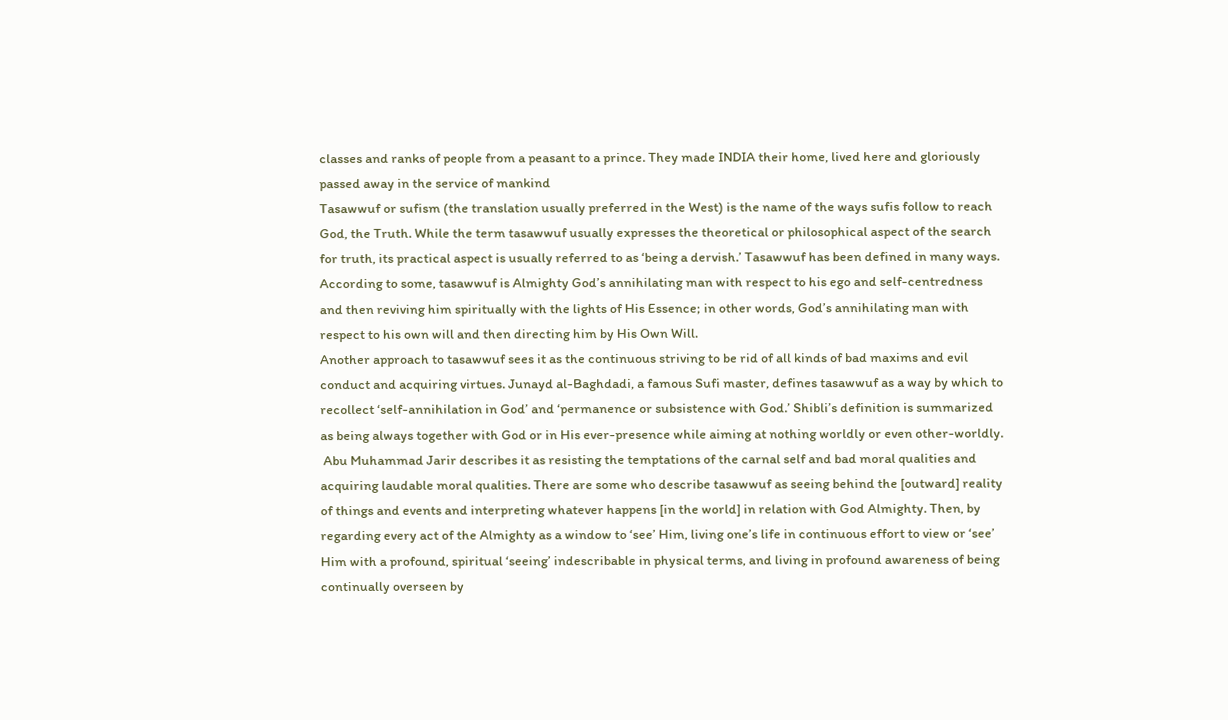classes and ranks of people from a peasant to a prince. They made INDIA their home, lived here and gloriously passed away in the service of mankind
Tasawwuf or sufism (the translation usually preferred in the West) is the name of the ways sufis follow to reach God, the Truth. While the term tasawwuf usually expresses the theoretical or philosophical aspect of the search for truth, its practical aspect is usually referred to as ‘being a dervish.’ Tasawwuf has been defined in many ways. According to some, tasawwuf is Almighty God’s annihilating man with respect to his ego and self-centredness and then reviving him spiritually with the lights of His Essence; in other words, God’s annihilating man with respect to his own will and then directing him by His Own Will.
Another approach to tasawwuf sees it as the continuous striving to be rid of all kinds of bad maxims and evil conduct and acquiring virtues. Junayd al-Baghdadi, a famous Sufi master, defines tasawwuf as a way by which to recollect ‘self-annihilation in God’ and ‘permanence or subsistence with God.’ Shibli’s definition is summarized as being always together with God or in His ever-presence while aiming at nothing worldly or even other-worldly.
 Abu Muhammad Jarir describes it as resisting the temptations of the carnal self and bad moral qualities and acquiring laudable moral qualities. There are some who describe tasawwuf as seeing behind the [outward] reality of things and events and interpreting whatever happens [in the world] in relation with God Almighty. Then, by regarding every act of the Almighty as a window to ‘see’ Him, living one’s life in continuous effort to view or ‘see’ Him with a profound, spiritual ‘seeing’ indescribable in physical terms, and living in profound awareness of being continually overseen by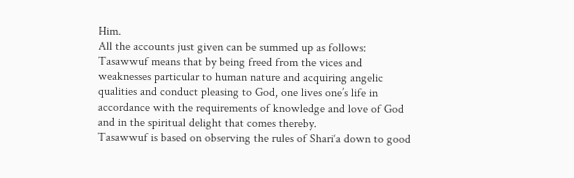Him.
All the accounts just given can be summed up as follows: Tasawwuf means that by being freed from the vices and weaknesses particular to human nature and acquiring angelic qualities and conduct pleasing to God, one lives one’s life in accordance with the requirements of knowledge and love of God and in the spiritual delight that comes thereby.
Tasawwuf is based on observing the rules of Shari‘a down to good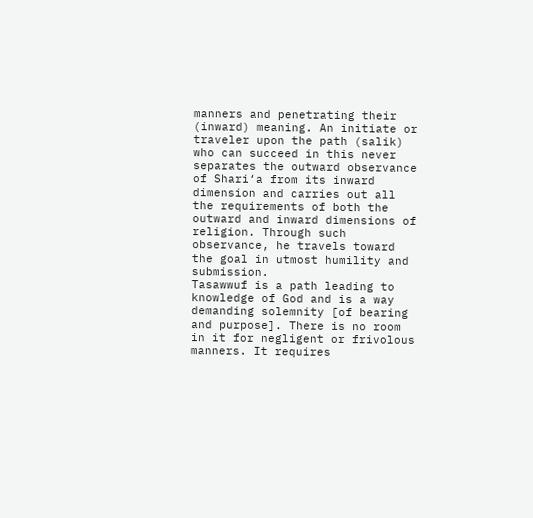manners and penetrating their (inward) meaning. An initiate or traveler upon the path (salik) who can succeed in this never separates the outward observance of Shari‘a from its inward dimension and carries out all the requirements of both the outward and inward dimensions of religion. Through such observance, he travels toward the goal in utmost humility and submission.
Tasawwuf is a path leading to knowledge of God and is a way demanding solemnity [of bearing and purpose]. There is no room in it for negligent or frivolous manners. It requires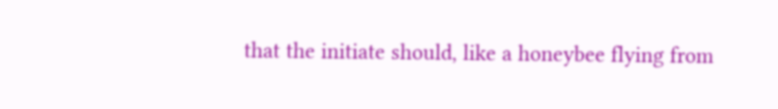that the initiate should, like a honeybee flying from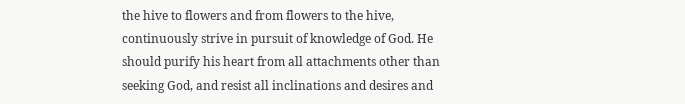the hive to flowers and from flowers to the hive, continuously strive in pursuit of knowledge of God. He should purify his heart from all attachments other than seeking God, and resist all inclinations and desires and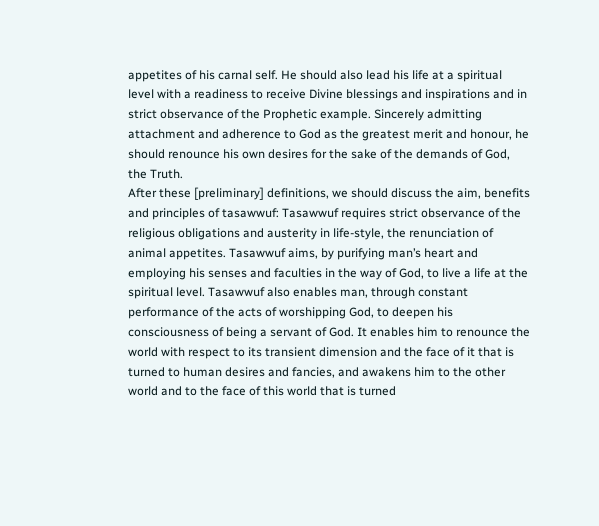appetites of his carnal self. He should also lead his life at a spiritual level with a readiness to receive Divine blessings and inspirations and in strict observance of the Prophetic example. Sincerely admitting attachment and adherence to God as the greatest merit and honour, he should renounce his own desires for the sake of the demands of God, the Truth.
After these [preliminary] definitions, we should discuss the aim, benefits and principles of tasawwuf: Tasawwuf requires strict observance of the religious obligations and austerity in life-style, the renunciation of animal appetites. Tasawwuf aims, by purifying man’s heart and employing his senses and faculties in the way of God, to live a life at the spiritual level. Tasawwuf also enables man, through constant performance of the acts of worshipping God, to deepen his consciousness of being a servant of God. It enables him to renounce the world with respect to its transient dimension and the face of it that is turned to human desires and fancies, and awakens him to the other world and to the face of this world that is turned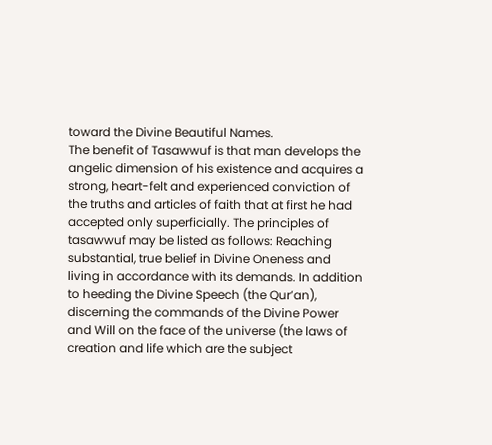toward the Divine Beautiful Names.
The benefit of Tasawwuf is that man develops the angelic dimension of his existence and acquires a strong, heart-felt and experienced conviction of the truths and articles of faith that at first he had accepted only superficially. The principles of tasawwuf may be listed as follows: Reaching substantial, true belief in Divine Oneness and living in accordance with its demands. In addition to heeding the Divine Speech (the Qur’an), discerning the commands of the Divine Power and Will on the face of the universe (the laws of creation and life which are the subject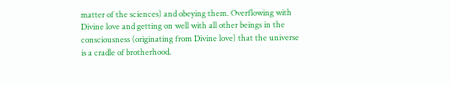matter of the sciences) and obeying them. Overflowing with Divine love and getting on well with all other beings in the consciousness (originating from Divine love) that the universe is a cradle of brotherhood.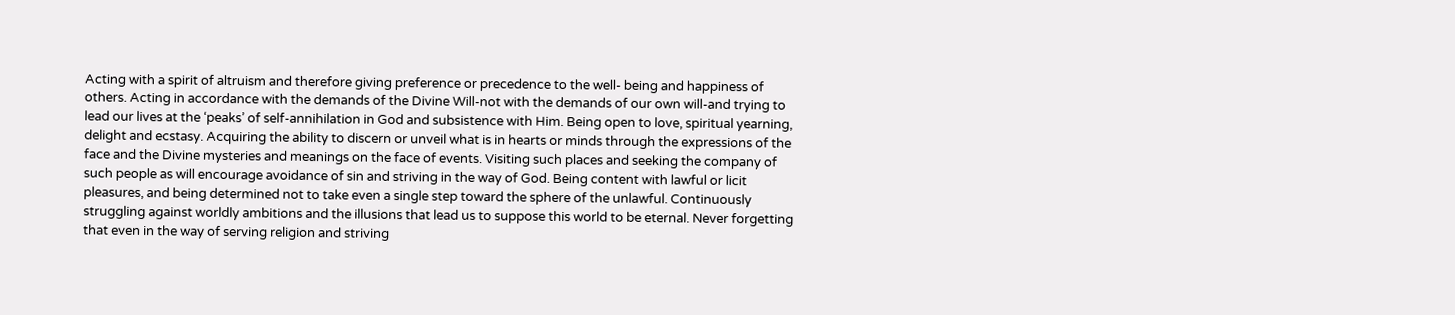Acting with a spirit of altruism and therefore giving preference or precedence to the well- being and happiness of others. Acting in accordance with the demands of the Divine Will-not with the demands of our own will-and trying to lead our lives at the ‘peaks’ of self-annihilation in God and subsistence with Him. Being open to love, spiritual yearning, delight and ecstasy. Acquiring the ability to discern or unveil what is in hearts or minds through the expressions of the face and the Divine mysteries and meanings on the face of events. Visiting such places and seeking the company of such people as will encourage avoidance of sin and striving in the way of God. Being content with lawful or licit pleasures, and being determined not to take even a single step toward the sphere of the unlawful. Continuously struggling against worldly ambitions and the illusions that lead us to suppose this world to be eternal. Never forgetting that even in the way of serving religion and striving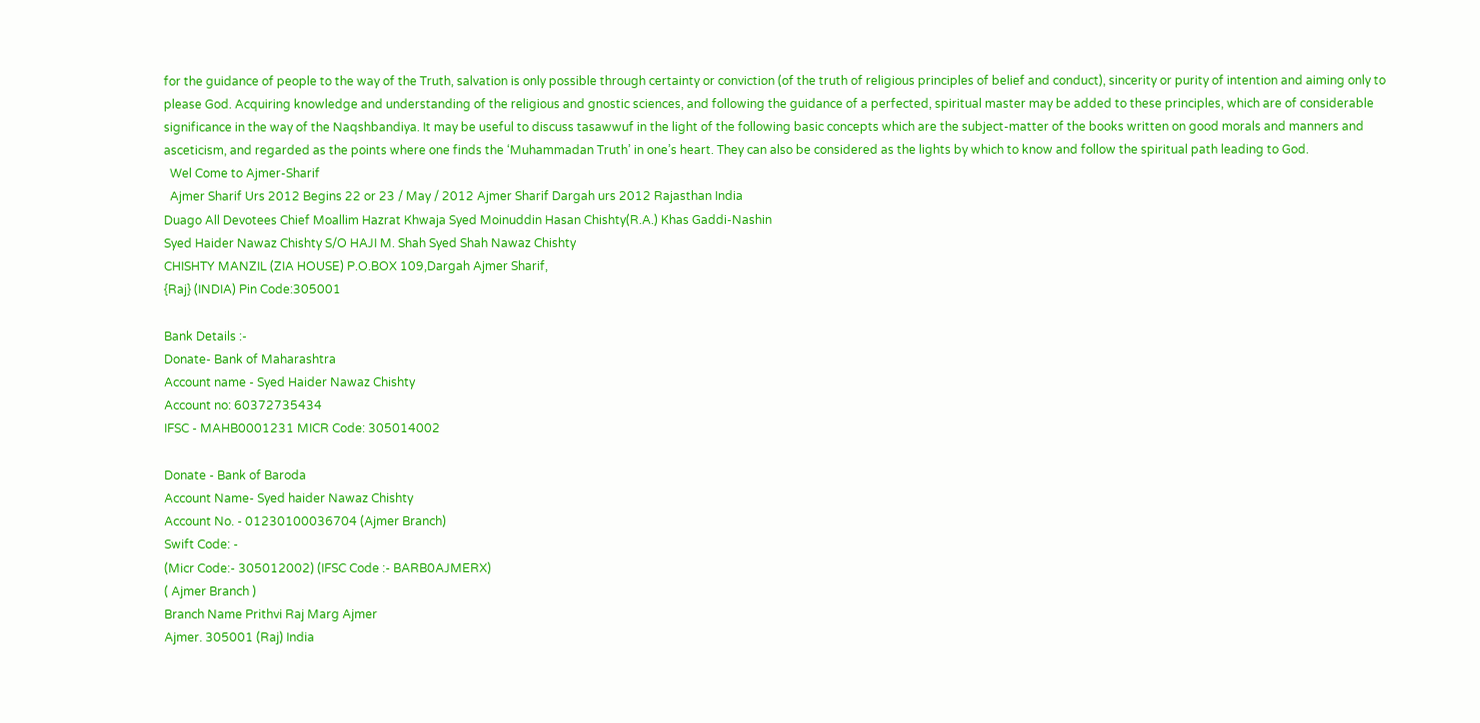for the guidance of people to the way of the Truth, salvation is only possible through certainty or conviction (of the truth of religious principles of belief and conduct), sincerity or purity of intention and aiming only to please God. Acquiring knowledge and understanding of the religious and gnostic sciences, and following the guidance of a perfected, spiritual master may be added to these principles, which are of considerable significance in the way of the Naqshbandiya. It may be useful to discuss tasawwuf in the light of the following basic concepts which are the subject-matter of the books written on good morals and manners and asceticism, and regarded as the points where one finds the ‘Muhammadan Truth’ in one’s heart. They can also be considered as the lights by which to know and follow the spiritual path leading to God.
  Wel Come to Ajmer-Sharif
  Ajmer Sharif Urs 2012 Begins 22 or 23 / May / 2012 Ajmer Sharif Dargah urs 2012 Rajasthan India
Duago All Devotees Chief Moallim Hazrat Khwaja Syed Moinuddin Hasan Chishty(R.A.) Khas Gaddi-Nashin
Syed Haider Nawaz Chishty S/O HAJI M. Shah Syed Shah Nawaz Chishty
CHISHTY MANZIL (ZIA HOUSE) P.O.BOX 109,Dargah Ajmer Sharif,
{Raj} (INDIA) Pin Code:305001

Bank Details :-
Donate- Bank of Maharashtra
Account name - Syed Haider Nawaz Chishty
Account no: 60372735434
IFSC - MAHB0001231 MICR Code: 305014002

Donate - Bank of Baroda
Account Name- Syed haider Nawaz Chishty
Account No. - 01230100036704 (Ajmer Branch)
Swift Code: -
(Micr Code:- 305012002) (IFSC Code :- BARB0AJMERX)
( Ajmer Branch )
Branch Name Prithvi Raj Marg Ajmer
Ajmer. 305001 (Raj) India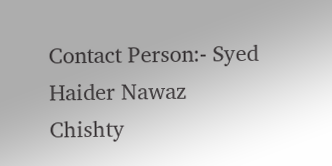Contact Person:- Syed Haider Nawaz Chishty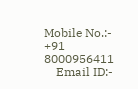Mobile No.:- +91 8000956411
    Email ID:-